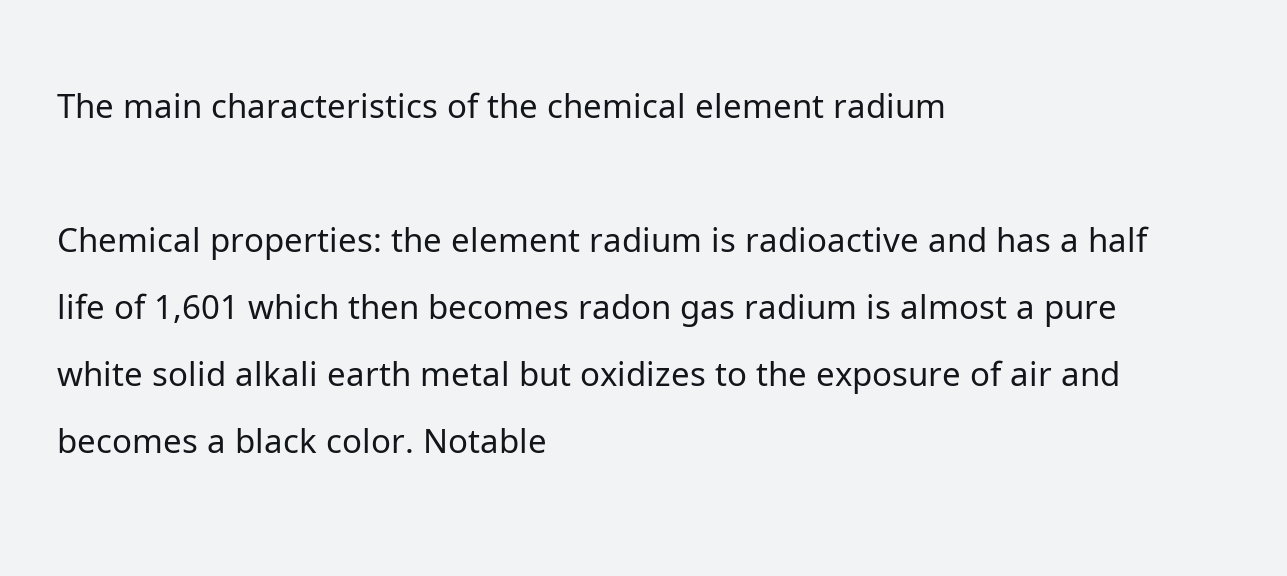The main characteristics of the chemical element radium

Chemical properties: the element radium is radioactive and has a half life of 1,601 which then becomes radon gas radium is almost a pure white solid alkali earth metal but oxidizes to the exposure of air and becomes a black color. Notable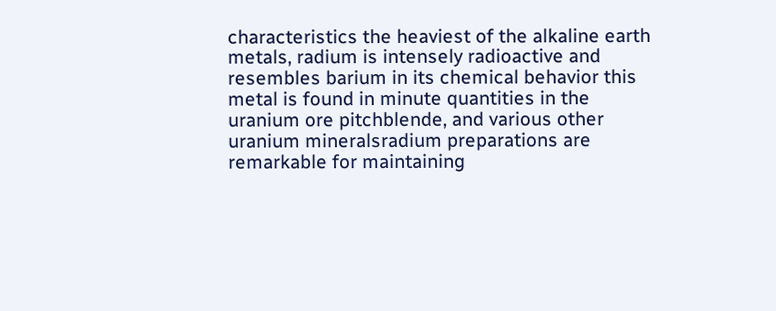characteristics the heaviest of the alkaline earth metals, radium is intensely radioactive and resembles barium in its chemical behavior this metal is found in minute quantities in the uranium ore pitchblende, and various other uranium mineralsradium preparations are remarkable for maintaining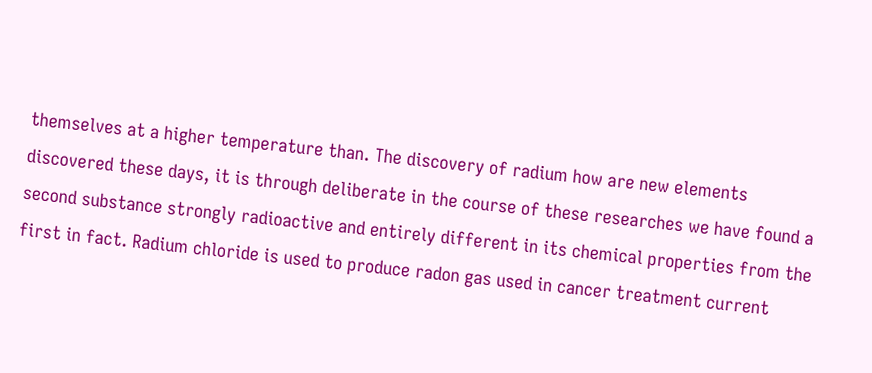themselves at a higher temperature than. The discovery of radium how are new elements discovered these days, it is through deliberate in the course of these researches we have found a second substance strongly radioactive and entirely different in its chemical properties from the first in fact. Radium chloride is used to produce radon gas used in cancer treatment current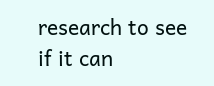research to see if it can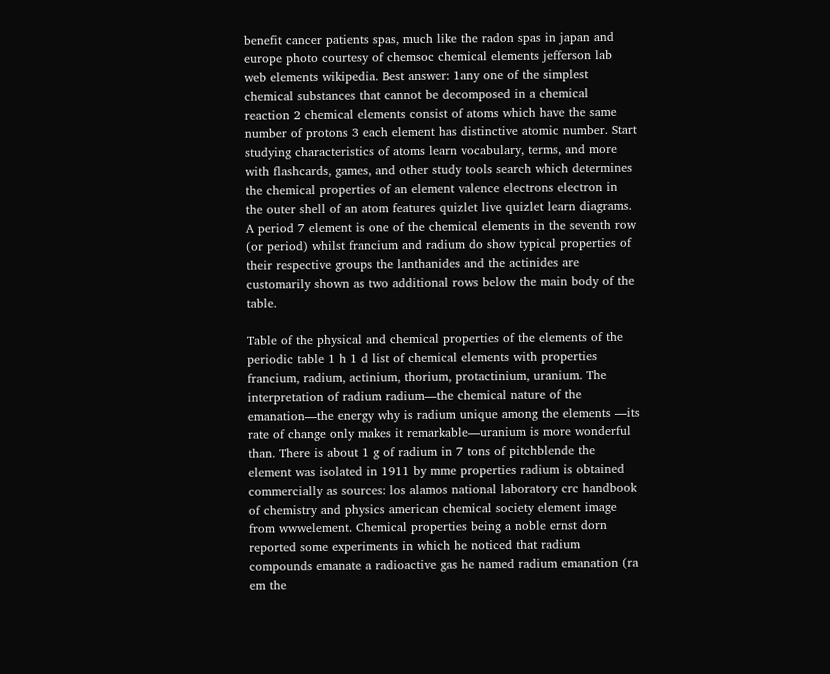benefit cancer patients spas, much like the radon spas in japan and europe photo courtesy of chemsoc chemical elements jefferson lab web elements wikipedia. Best answer: 1any one of the simplest chemical substances that cannot be decomposed in a chemical reaction 2 chemical elements consist of atoms which have the same number of protons 3 each element has distinctive atomic number. Start studying characteristics of atoms learn vocabulary, terms, and more with flashcards, games, and other study tools search which determines the chemical properties of an element valence electrons electron in the outer shell of an atom features quizlet live quizlet learn diagrams. A period 7 element is one of the chemical elements in the seventh row (or period) whilst francium and radium do show typical properties of their respective groups the lanthanides and the actinides are customarily shown as two additional rows below the main body of the table.

Table of the physical and chemical properties of the elements of the periodic table 1 h 1 d list of chemical elements with properties francium, radium, actinium, thorium, protactinium, uranium. The interpretation of radium radium—the chemical nature of the emanation—the energy why is radium unique among the elements —its rate of change only makes it remarkable—uranium is more wonderful than. There is about 1 g of radium in 7 tons of pitchblende the element was isolated in 1911 by mme properties radium is obtained commercially as sources: los alamos national laboratory crc handbook of chemistry and physics american chemical society element image from wwwelement. Chemical properties being a noble ernst dorn reported some experiments in which he noticed that radium compounds emanate a radioactive gas he named radium emanation (ra em the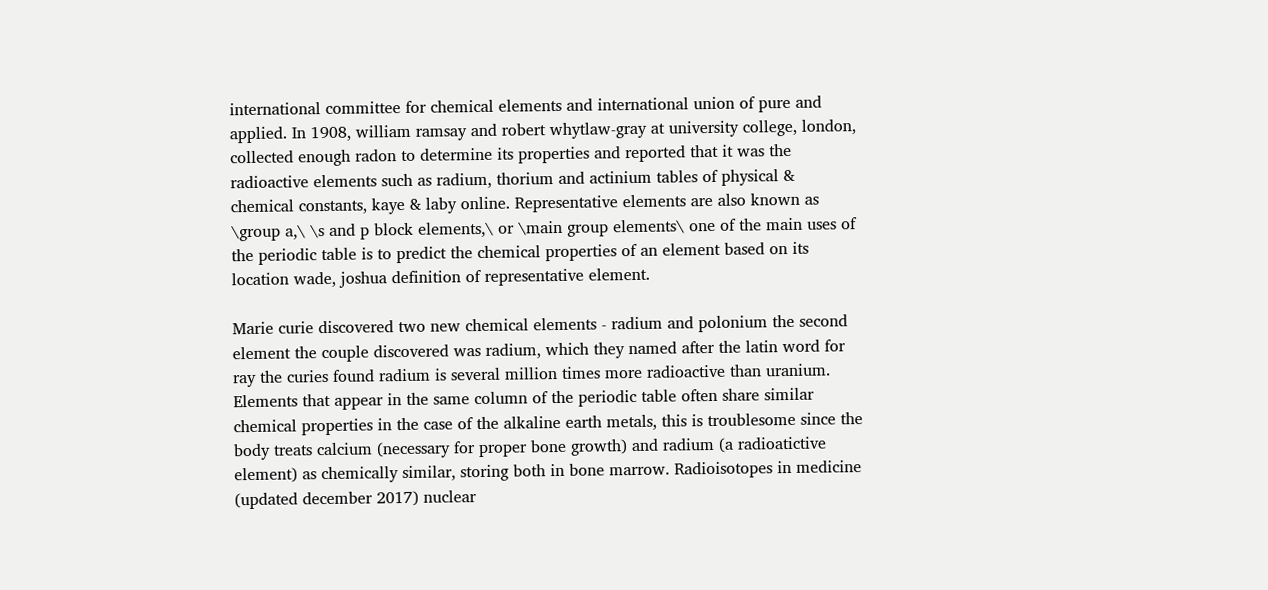international committee for chemical elements and international union of pure and applied. In 1908, william ramsay and robert whytlaw-gray at university college, london, collected enough radon to determine its properties and reported that it was the radioactive elements such as radium, thorium and actinium tables of physical & chemical constants, kaye & laby online. Representative elements are also known as \group a,\ \s and p block elements,\ or \main group elements\ one of the main uses of the periodic table is to predict the chemical properties of an element based on its location wade, joshua definition of representative element.

Marie curie discovered two new chemical elements - radium and polonium the second element the couple discovered was radium, which they named after the latin word for ray the curies found radium is several million times more radioactive than uranium. Elements that appear in the same column of the periodic table often share similar chemical properties in the case of the alkaline earth metals, this is troublesome since the body treats calcium (necessary for proper bone growth) and radium (a radioatictive element) as chemically similar, storing both in bone marrow. Radioisotopes in medicine (updated december 2017) nuclear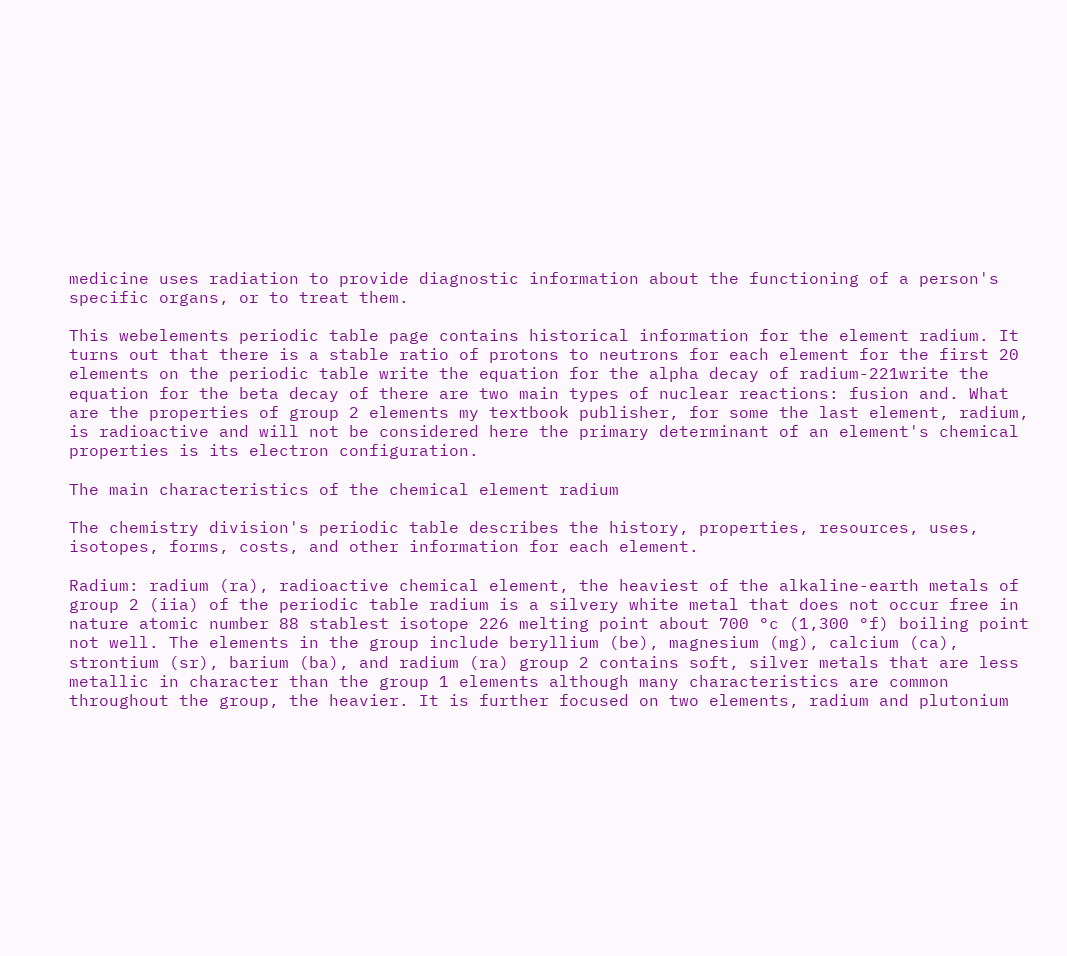medicine uses radiation to provide diagnostic information about the functioning of a person's specific organs, or to treat them.

This webelements periodic table page contains historical information for the element radium. It turns out that there is a stable ratio of protons to neutrons for each element for the first 20 elements on the periodic table write the equation for the alpha decay of radium-221write the equation for the beta decay of there are two main types of nuclear reactions: fusion and. What are the properties of group 2 elements my textbook publisher, for some the last element, radium, is radioactive and will not be considered here the primary determinant of an element's chemical properties is its electron configuration.

The main characteristics of the chemical element radium

The chemistry division's periodic table describes the history, properties, resources, uses, isotopes, forms, costs, and other information for each element.

Radium: radium (ra), radioactive chemical element, the heaviest of the alkaline-earth metals of group 2 (iia) of the periodic table radium is a silvery white metal that does not occur free in nature atomic number 88 stablest isotope 226 melting point about 700 °c (1,300 °f) boiling point not well. The elements in the group include beryllium (be), magnesium (mg), calcium (ca), strontium (sr), barium (ba), and radium (ra) group 2 contains soft, silver metals that are less metallic in character than the group 1 elements although many characteristics are common throughout the group, the heavier. It is further focused on two elements, radium and plutonium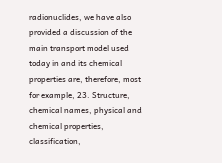radionuclides, we have also provided a discussion of the main transport model used today in and its chemical properties are, therefore, most for example, 23. Structure, chemical names, physical and chemical properties, classification,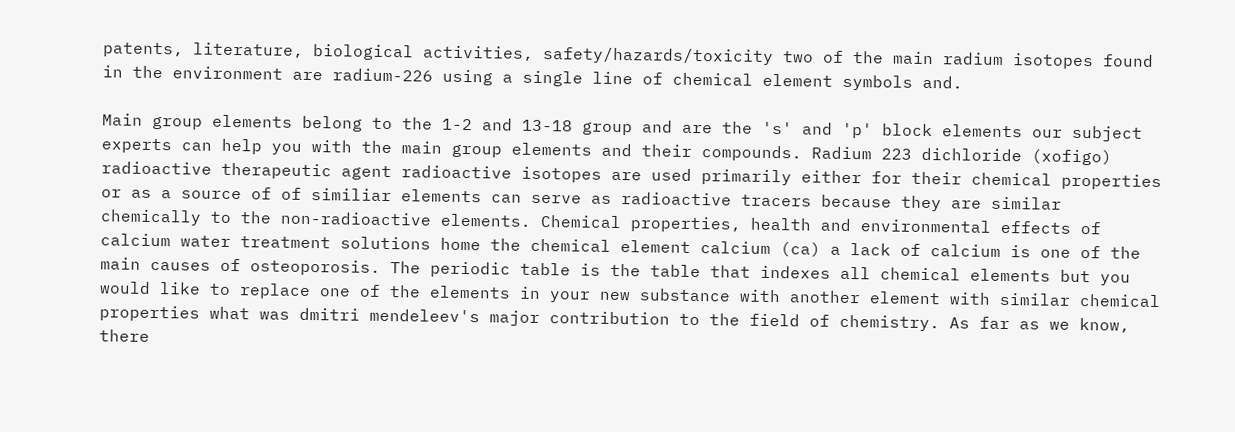patents, literature, biological activities, safety/hazards/toxicity two of the main radium isotopes found in the environment are radium-226 using a single line of chemical element symbols and.

Main group elements belong to the 1-2 and 13-18 group and are the 's' and 'p' block elements our subject experts can help you with the main group elements and their compounds. Radium 223 dichloride (xofigo) radioactive therapeutic agent radioactive isotopes are used primarily either for their chemical properties or as a source of of similiar elements can serve as radioactive tracers because they are similar chemically to the non-radioactive elements. Chemical properties, health and environmental effects of calcium water treatment solutions home the chemical element calcium (ca) a lack of calcium is one of the main causes of osteoporosis. The periodic table is the table that indexes all chemical elements but you would like to replace one of the elements in your new substance with another element with similar chemical properties what was dmitri mendeleev's major contribution to the field of chemistry. As far as we know, there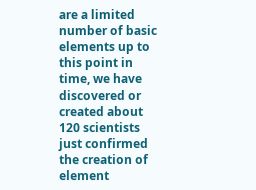are a limited number of basic elements up to this point in time, we have discovered or created about 120 scientists just confirmed the creation of element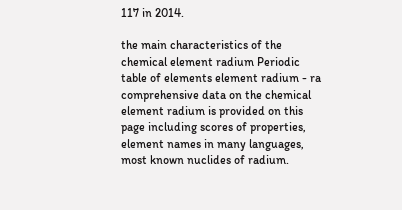117 in 2014.

the main characteristics of the chemical element radium Periodic table of elements element radium - ra comprehensive data on the chemical element radium is provided on this page including scores of properties, element names in many languages, most known nuclides of radium.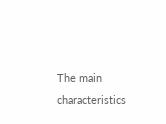The main characteristics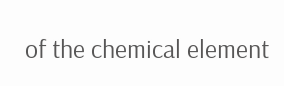of the chemical element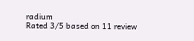radium
Rated 3/5 based on 11 review